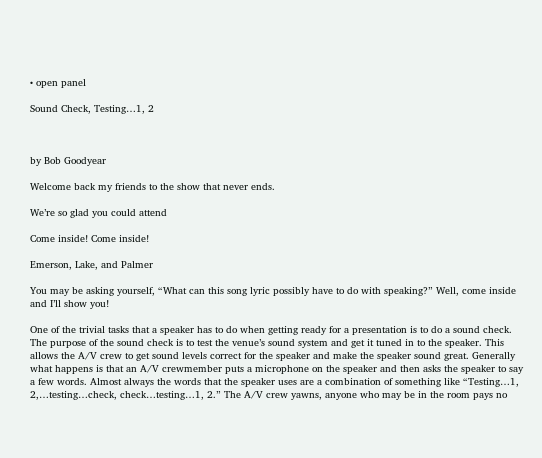• open panel

Sound Check, Testing…1, 2



by Bob Goodyear

Welcome back my friends to the show that never ends.

We’re so glad you could attend

Come inside! Come inside!

Emerson, Lake, and Palmer

You may be asking yourself, “What can this song lyric possibly have to do with speaking?” Well, come inside and I’ll show you!

One of the trivial tasks that a speaker has to do when getting ready for a presentation is to do a sound check. The purpose of the sound check is to test the venue’s sound system and get it tuned in to the speaker. This allows the A/V crew to get sound levels correct for the speaker and make the speaker sound great. Generally what happens is that an A/V crewmember puts a microphone on the speaker and then asks the speaker to say a few words. Almost always the words that the speaker uses are a combination of something like “Testing…1, 2,…testing…check, check…testing…1, 2.” The A/V crew yawns, anyone who may be in the room pays no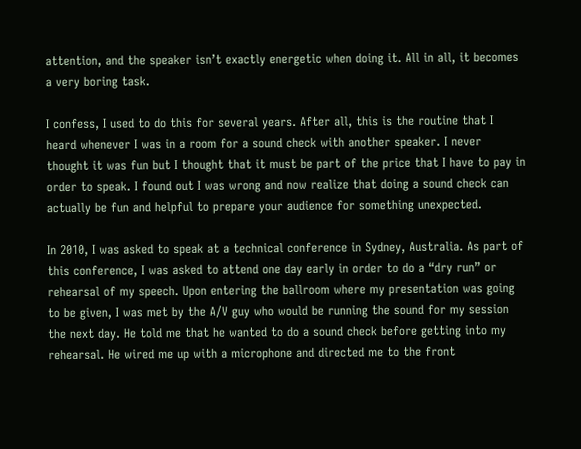attention, and the speaker isn’t exactly energetic when doing it. All in all, it becomes a very boring task.

I confess, I used to do this for several years. After all, this is the routine that I heard whenever I was in a room for a sound check with another speaker. I never thought it was fun but I thought that it must be part of the price that I have to pay in order to speak. I found out I was wrong and now realize that doing a sound check can actually be fun and helpful to prepare your audience for something unexpected.

In 2010, I was asked to speak at a technical conference in Sydney, Australia. As part of this conference, I was asked to attend one day early in order to do a “dry run” or rehearsal of my speech. Upon entering the ballroom where my presentation was going to be given, I was met by the A/V guy who would be running the sound for my session the next day. He told me that he wanted to do a sound check before getting into my rehearsal. He wired me up with a microphone and directed me to the front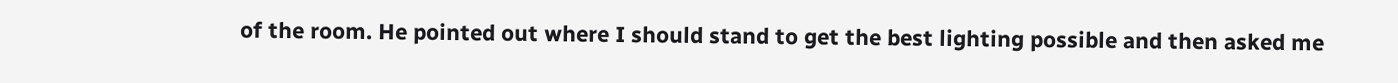of the room. He pointed out where I should stand to get the best lighting possible and then asked me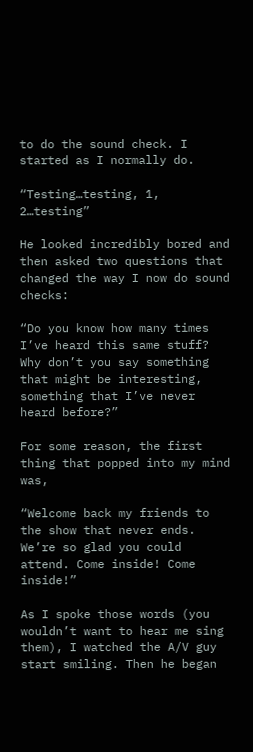to do the sound check. I started as I normally do.

“Testing…testing, 1, 2…testing”

He looked incredibly bored and then asked two questions that changed the way I now do sound checks:

“Do you know how many times I’ve heard this same stuff? Why don’t you say something that might be interesting, something that I’ve never heard before?”

For some reason, the first thing that popped into my mind was,

“Welcome back my friends to the show that never ends. We’re so glad you could attend. Come inside! Come inside!”

As I spoke those words (you wouldn’t want to hear me sing them), I watched the A/V guy start smiling. Then he began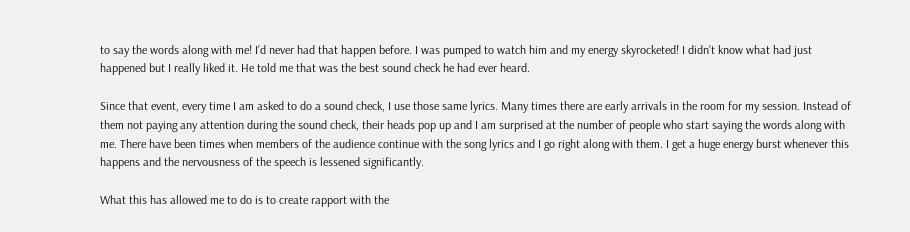to say the words along with me! I’d never had that happen before. I was pumped to watch him and my energy skyrocketed! I didn’t know what had just happened but I really liked it. He told me that was the best sound check he had ever heard.

Since that event, every time I am asked to do a sound check, I use those same lyrics. Many times there are early arrivals in the room for my session. Instead of them not paying any attention during the sound check, their heads pop up and I am surprised at the number of people who start saying the words along with me. There have been times when members of the audience continue with the song lyrics and I go right along with them. I get a huge energy burst whenever this happens and the nervousness of the speech is lessened significantly.

What this has allowed me to do is to create rapport with the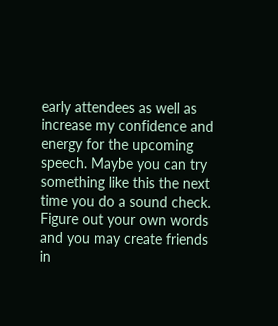early attendees as well as increase my confidence and energy for the upcoming speech. Maybe you can try something like this the next time you do a sound check. Figure out your own words and you may create friends in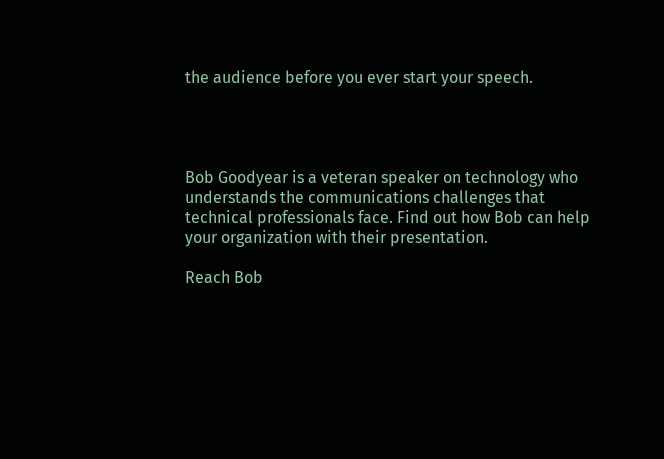the audience before you ever start your speech.




Bob Goodyear is a veteran speaker on technology who understands the communications challenges that technical professionals face. Find out how Bob can help your organization with their presentation.

Reach Bob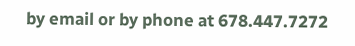by email or by phone at 678.447.7272